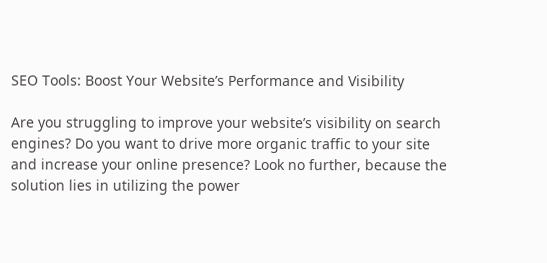SEO Tools: Boost Your Website’s Performance and Visibility

Are you struggling to improve your website’s visibility on search engines? Do you want to drive more organic traffic to your site and increase your online presence? Look no further, because the solution lies in utilizing the power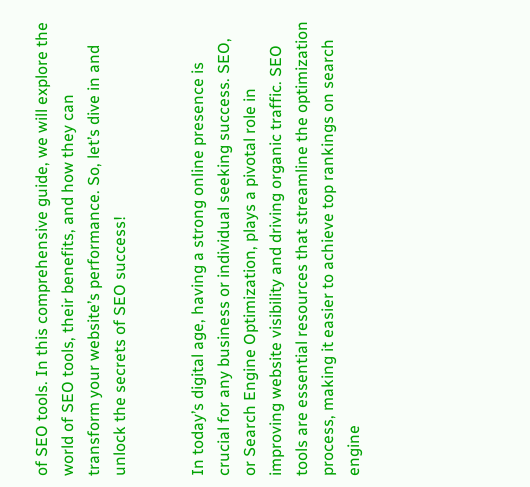of SEO tools. In this comprehensive guide, we will explore the world of SEO tools, their benefits, and how they can transform your website’s performance. So, let’s dive in and unlock the secrets of SEO success!


In today’s digital age, having a strong online presence is crucial for any business or individual seeking success. SEO, or Search Engine Optimization, plays a pivotal role in improving website visibility and driving organic traffic. SEO tools are essential resources that streamline the optimization process, making it easier to achieve top rankings on search engine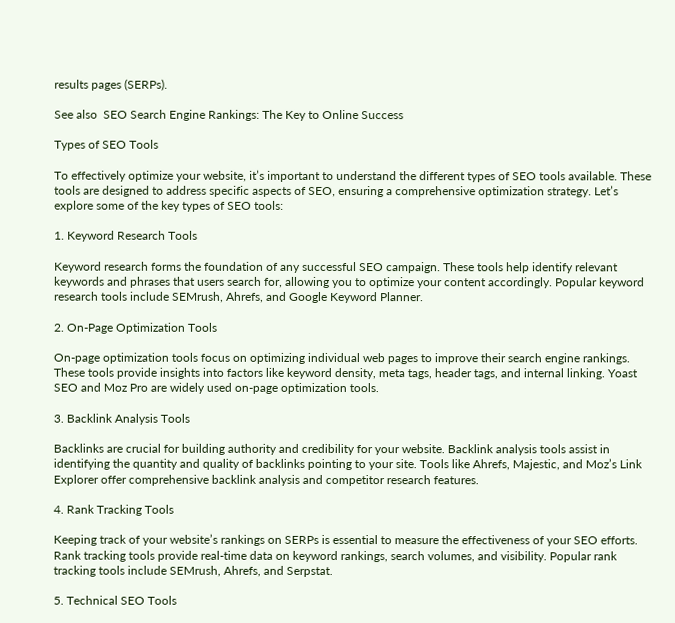results pages (SERPs).

See also  SEO Search Engine Rankings: The Key to Online Success

Types of SEO Tools

To effectively optimize your website, it’s important to understand the different types of SEO tools available. These tools are designed to address specific aspects of SEO, ensuring a comprehensive optimization strategy. Let’s explore some of the key types of SEO tools:

1. Keyword Research Tools

Keyword research forms the foundation of any successful SEO campaign. These tools help identify relevant keywords and phrases that users search for, allowing you to optimize your content accordingly. Popular keyword research tools include SEMrush, Ahrefs, and Google Keyword Planner.

2. On-Page Optimization Tools

On-page optimization tools focus on optimizing individual web pages to improve their search engine rankings. These tools provide insights into factors like keyword density, meta tags, header tags, and internal linking. Yoast SEO and Moz Pro are widely used on-page optimization tools.

3. Backlink Analysis Tools

Backlinks are crucial for building authority and credibility for your website. Backlink analysis tools assist in identifying the quantity and quality of backlinks pointing to your site. Tools like Ahrefs, Majestic, and Moz’s Link Explorer offer comprehensive backlink analysis and competitor research features.

4. Rank Tracking Tools

Keeping track of your website’s rankings on SERPs is essential to measure the effectiveness of your SEO efforts. Rank tracking tools provide real-time data on keyword rankings, search volumes, and visibility. Popular rank tracking tools include SEMrush, Ahrefs, and Serpstat.

5. Technical SEO Tools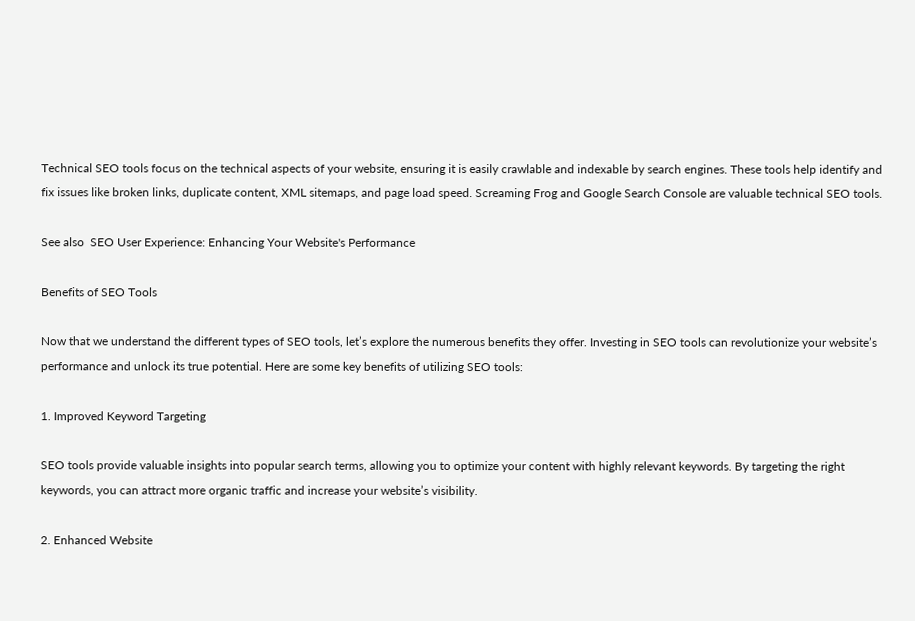Technical SEO tools focus on the technical aspects of your website, ensuring it is easily crawlable and indexable by search engines. These tools help identify and fix issues like broken links, duplicate content, XML sitemaps, and page load speed. Screaming Frog and Google Search Console are valuable technical SEO tools.

See also  SEO User Experience: Enhancing Your Website's Performance

Benefits of SEO Tools

Now that we understand the different types of SEO tools, let’s explore the numerous benefits they offer. Investing in SEO tools can revolutionize your website’s performance and unlock its true potential. Here are some key benefits of utilizing SEO tools:

1. Improved Keyword Targeting

SEO tools provide valuable insights into popular search terms, allowing you to optimize your content with highly relevant keywords. By targeting the right keywords, you can attract more organic traffic and increase your website’s visibility.

2. Enhanced Website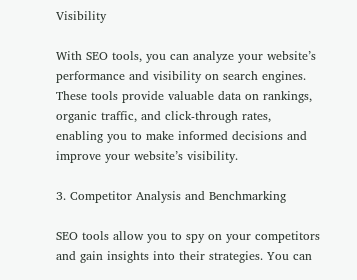Visibility

With SEO tools, you can analyze your website’s performance and visibility on search engines. These tools provide valuable data on rankings, organic traffic, and click-through rates, enabling you to make informed decisions and improve your website’s visibility.

3. Competitor Analysis and Benchmarking

SEO tools allow you to spy on your competitors and gain insights into their strategies. You can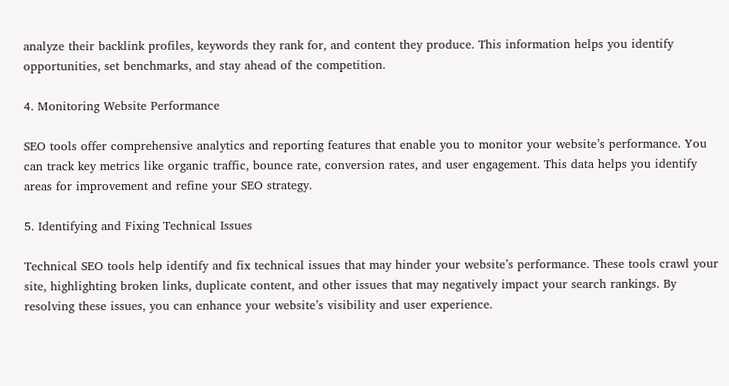analyze their backlink profiles, keywords they rank for, and content they produce. This information helps you identify opportunities, set benchmarks, and stay ahead of the competition.

4. Monitoring Website Performance

SEO tools offer comprehensive analytics and reporting features that enable you to monitor your website’s performance. You can track key metrics like organic traffic, bounce rate, conversion rates, and user engagement. This data helps you identify areas for improvement and refine your SEO strategy.

5. Identifying and Fixing Technical Issues

Technical SEO tools help identify and fix technical issues that may hinder your website’s performance. These tools crawl your site, highlighting broken links, duplicate content, and other issues that may negatively impact your search rankings. By resolving these issues, you can enhance your website’s visibility and user experience.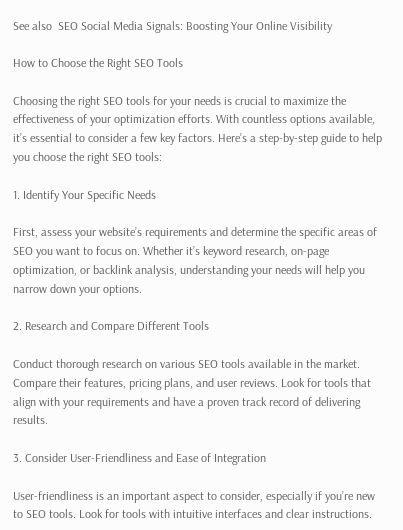See also  SEO Social Media Signals: Boosting Your Online Visibility

How to Choose the Right SEO Tools

Choosing the right SEO tools for your needs is crucial to maximize the effectiveness of your optimization efforts. With countless options available, it’s essential to consider a few key factors. Here’s a step-by-step guide to help you choose the right SEO tools:

1. Identify Your Specific Needs

First, assess your website’s requirements and determine the specific areas of SEO you want to focus on. Whether it’s keyword research, on-page optimization, or backlink analysis, understanding your needs will help you narrow down your options.

2. Research and Compare Different Tools

Conduct thorough research on various SEO tools available in the market. Compare their features, pricing plans, and user reviews. Look for tools that align with your requirements and have a proven track record of delivering results.

3. Consider User-Friendliness and Ease of Integration

User-friendliness is an important aspect to consider, especially if you’re new to SEO tools. Look for tools with intuitive interfaces and clear instructions.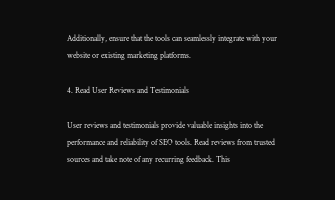Additionally, ensure that the tools can seamlessly integrate with your website or existing marketing platforms.

4. Read User Reviews and Testimonials

User reviews and testimonials provide valuable insights into the performance and reliability of SEO tools. Read reviews from trusted sources and take note of any recurring feedback. This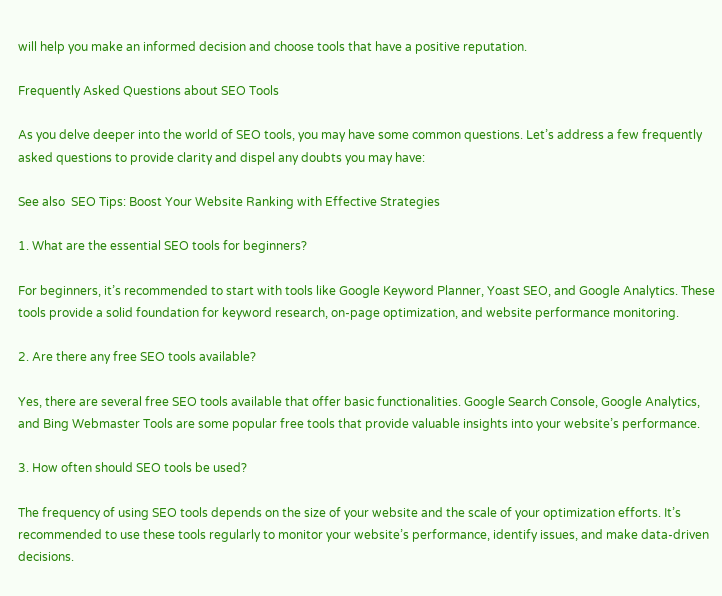will help you make an informed decision and choose tools that have a positive reputation.

Frequently Asked Questions about SEO Tools

As you delve deeper into the world of SEO tools, you may have some common questions. Let’s address a few frequently asked questions to provide clarity and dispel any doubts you may have:

See also  SEO Tips: Boost Your Website Ranking with Effective Strategies

1. What are the essential SEO tools for beginners?

For beginners, it’s recommended to start with tools like Google Keyword Planner, Yoast SEO, and Google Analytics. These tools provide a solid foundation for keyword research, on-page optimization, and website performance monitoring.

2. Are there any free SEO tools available?

Yes, there are several free SEO tools available that offer basic functionalities. Google Search Console, Google Analytics, and Bing Webmaster Tools are some popular free tools that provide valuable insights into your website’s performance.

3. How often should SEO tools be used?

The frequency of using SEO tools depends on the size of your website and the scale of your optimization efforts. It’s recommended to use these tools regularly to monitor your website’s performance, identify issues, and make data-driven decisions.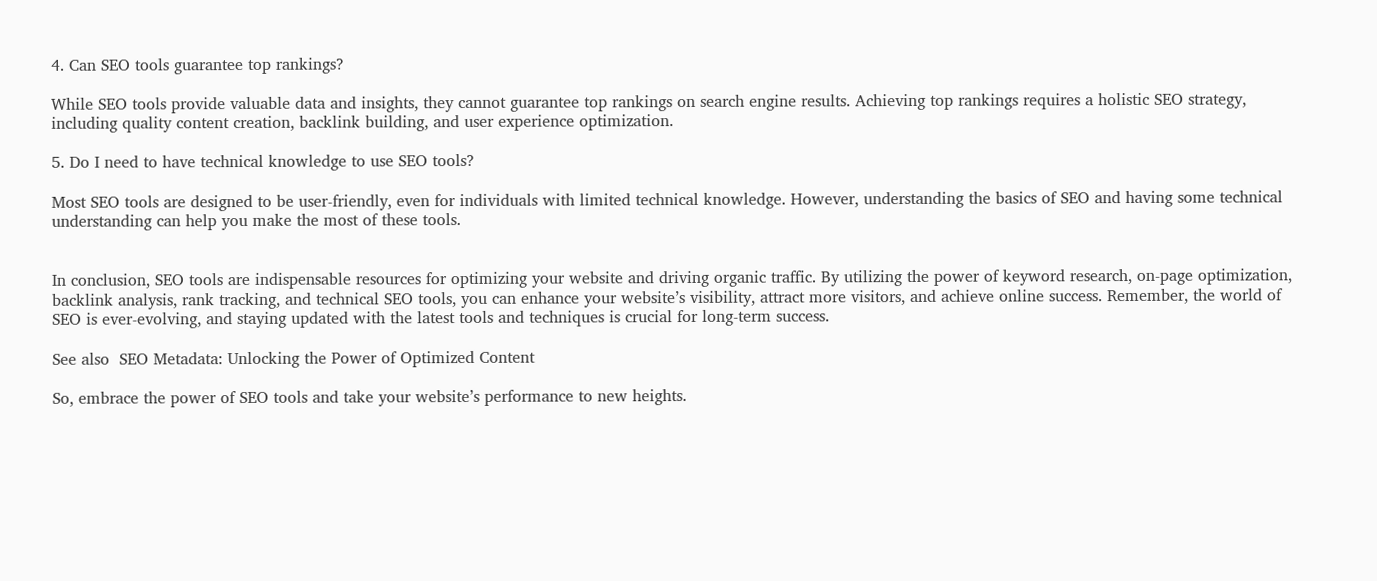4. Can SEO tools guarantee top rankings?

While SEO tools provide valuable data and insights, they cannot guarantee top rankings on search engine results. Achieving top rankings requires a holistic SEO strategy, including quality content creation, backlink building, and user experience optimization.

5. Do I need to have technical knowledge to use SEO tools?

Most SEO tools are designed to be user-friendly, even for individuals with limited technical knowledge. However, understanding the basics of SEO and having some technical understanding can help you make the most of these tools.


In conclusion, SEO tools are indispensable resources for optimizing your website and driving organic traffic. By utilizing the power of keyword research, on-page optimization, backlink analysis, rank tracking, and technical SEO tools, you can enhance your website’s visibility, attract more visitors, and achieve online success. Remember, the world of SEO is ever-evolving, and staying updated with the latest tools and techniques is crucial for long-term success.

See also  SEO Metadata: Unlocking the Power of Optimized Content

So, embrace the power of SEO tools and take your website’s performance to new heights.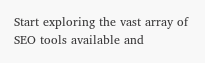Start exploring the vast array of SEO tools available and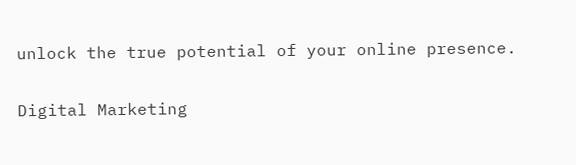unlock the true potential of your online presence.

Digital Marketing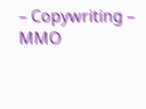– Copywriting – MMO